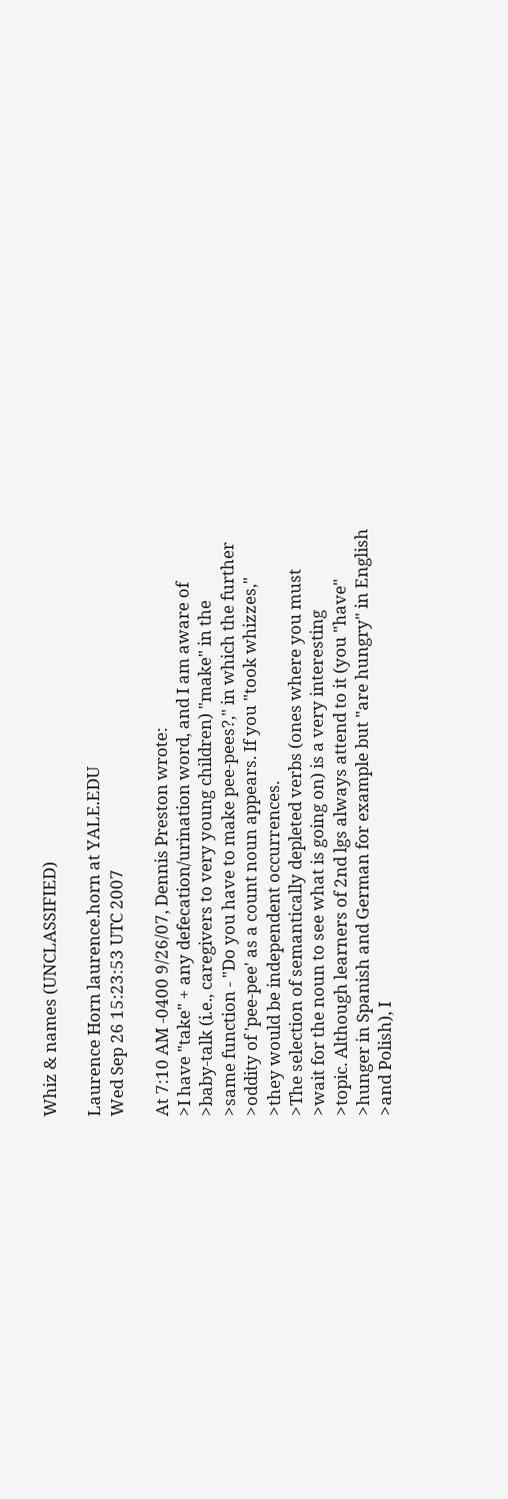Whiz & names (UNCLASSIFIED)

Laurence Horn laurence.horn at YALE.EDU
Wed Sep 26 15:23:53 UTC 2007

At 7:10 AM -0400 9/26/07, Dennis Preston wrote:
>I have "take" + any defecation/urination word, and I am aware of
>baby-talk (i.e., caregivers to very young children) "make" in the
>same function - "Do you have to make pee-pees?," in which the further
>oddity of 'pee-pee' as a count noun appears. If you "took whizzes,"
>they would be independent occurrences.
>The selection of semantically depleted verbs (ones where you must
>wait for the noun to see what is going on) is a very interesting
>topic. Although learners of 2nd lgs always attend to it (you "have"
>hunger in Spanish and German for example but "are hungry" in English
>and Polish), I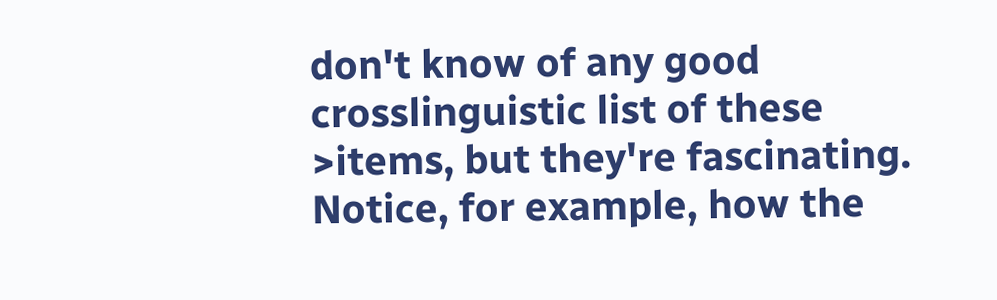don't know of any good crosslinguistic list of these
>items, but they're fascinating. Notice, for example, how the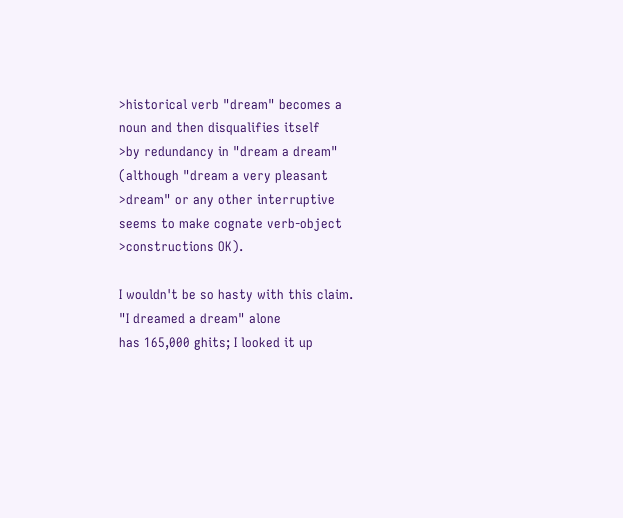>historical verb "dream" becomes a noun and then disqualifies itself
>by redundancy in "dream a dream" (although "dream a very pleasant
>dream" or any other interruptive seems to make cognate verb-object
>constructions OK).

I wouldn't be so hasty with this claim.  "I dreamed a dream" alone
has 165,000 ghits; I looked it up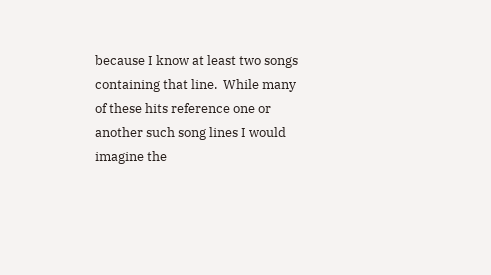because I know at least two songs
containing that line.  While many of these hits reference one or
another such song lines I would imagine the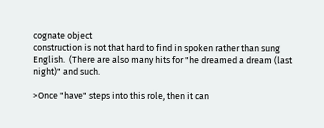cognate object
construction is not that hard to find in spoken rather than sung
English.  (There are also many hits for "he dreamed a dream (last
night)" and such.

>Once "have" steps into this role, then it can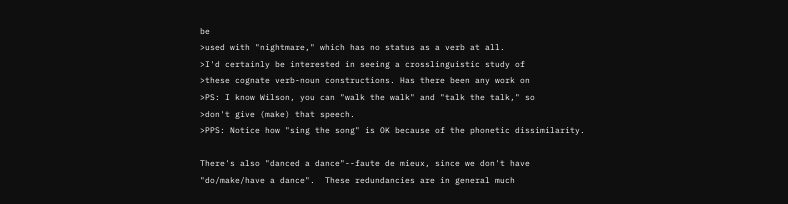be
>used with "nightmare," which has no status as a verb at all.
>I'd certainly be interested in seeing a crosslinguistic study of
>these cognate verb-noun constructions. Has there been any work on
>PS: I know Wilson, you can "walk the walk" and "talk the talk," so
>don't give (make) that speech.
>PPS: Notice how "sing the song" is OK because of the phonetic dissimilarity.

There's also "danced a dance"--faute de mieux, since we don't have
"do/make/have a dance".  These redundancies are in general much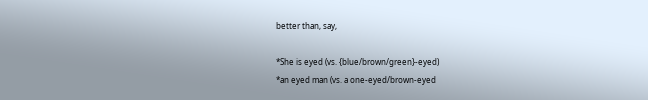better than, say,

*She is eyed (vs. {blue/brown/green}-eyed)
*an eyed man (vs. a one-eyed/brown-eyed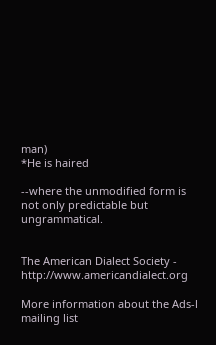man)
*He is haired

--where the unmodified form is not only predictable but ungrammatical.


The American Dialect Society - http://www.americandialect.org

More information about the Ads-l mailing list